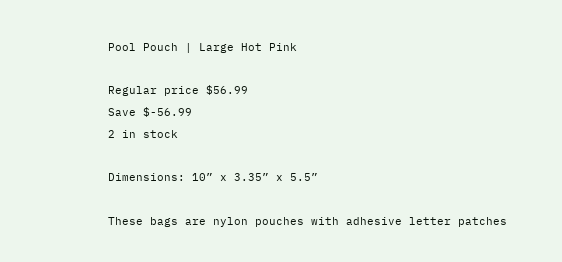Pool Pouch | Large Hot Pink

Regular price $56.99
Save $-56.99
2 in stock

Dimensions: 10” x 3.35” x 5.5”

These bags are nylon pouches with adhesive letter patches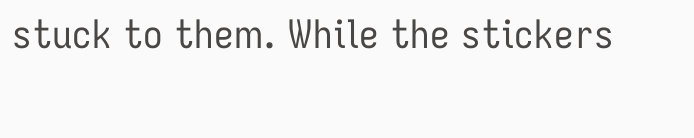stuck to them. While the stickers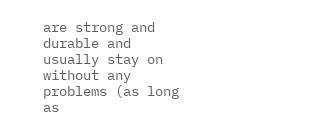are strong and durable and usually stay on without any problems (as long as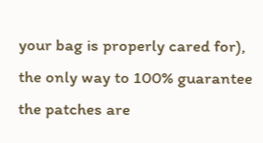your bag is properly cared for), the only way to 100% guarantee the patches are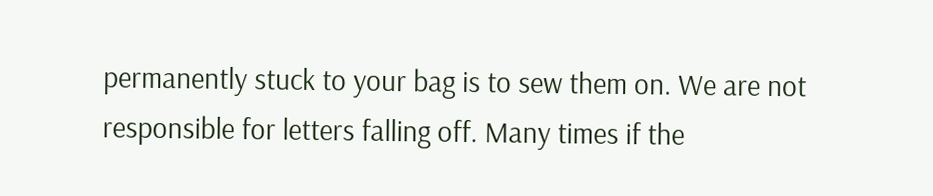permanently stuck to your bag is to sew them on. We are not responsible for letters falling off. Many times if the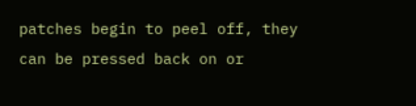patches begin to peel off, they can be pressed back on or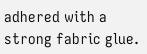adhered with a strong fabric glue.